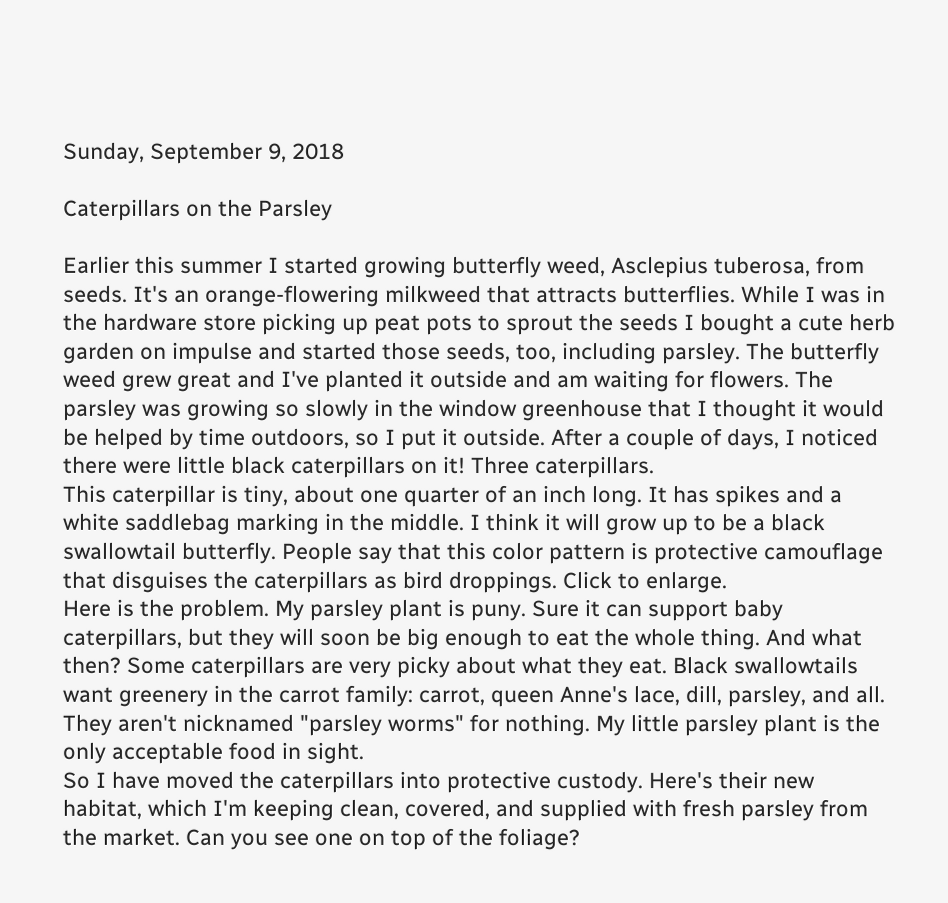Sunday, September 9, 2018

Caterpillars on the Parsley

Earlier this summer I started growing butterfly weed, Asclepius tuberosa, from seeds. It's an orange-flowering milkweed that attracts butterflies. While I was in the hardware store picking up peat pots to sprout the seeds I bought a cute herb garden on impulse and started those seeds, too, including parsley. The butterfly weed grew great and I've planted it outside and am waiting for flowers. The parsley was growing so slowly in the window greenhouse that I thought it would be helped by time outdoors, so I put it outside. After a couple of days, I noticed there were little black caterpillars on it! Three caterpillars.
This caterpillar is tiny, about one quarter of an inch long. It has spikes and a white saddlebag marking in the middle. I think it will grow up to be a black swallowtail butterfly. People say that this color pattern is protective camouflage that disguises the caterpillars as bird droppings. Click to enlarge.
Here is the problem. My parsley plant is puny. Sure it can support baby caterpillars, but they will soon be big enough to eat the whole thing. And what then? Some caterpillars are very picky about what they eat. Black swallowtails want greenery in the carrot family: carrot, queen Anne's lace, dill, parsley, and all. They aren't nicknamed "parsley worms" for nothing. My little parsley plant is the only acceptable food in sight.
So I have moved the caterpillars into protective custody. Here's their new  habitat, which I'm keeping clean, covered, and supplied with fresh parsley from the market. Can you see one on top of the foliage?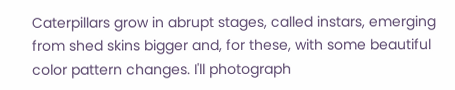Caterpillars grow in abrupt stages, called instars, emerging from shed skins bigger and, for these, with some beautiful color pattern changes. I'll photograph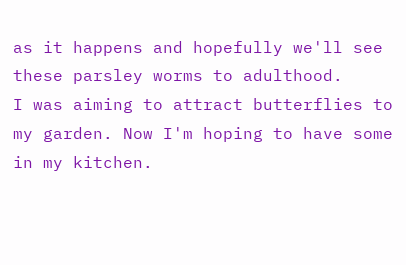as it happens and hopefully we'll see these parsley worms to adulthood.
I was aiming to attract butterflies to my garden. Now I'm hoping to have some in my kitchen.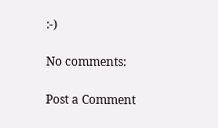:-)

No comments:

Post a Comment